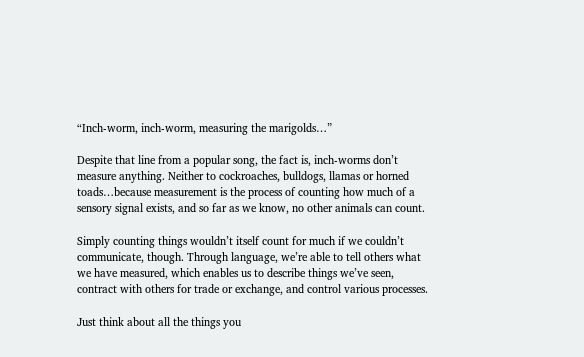“Inch-worm, inch-worm, measuring the marigolds…”

Despite that line from a popular song, the fact is, inch-worms don’t measure anything. Neither to cockroaches, bulldogs, llamas or horned toads…because measurement is the process of counting how much of a sensory signal exists, and so far as we know, no other animals can count.

Simply counting things wouldn’t itself count for much if we couldn’t communicate, though. Through language, we’re able to tell others what we have measured, which enables us to describe things we’ve seen, contract with others for trade or exchange, and control various processes.

Just think about all the things you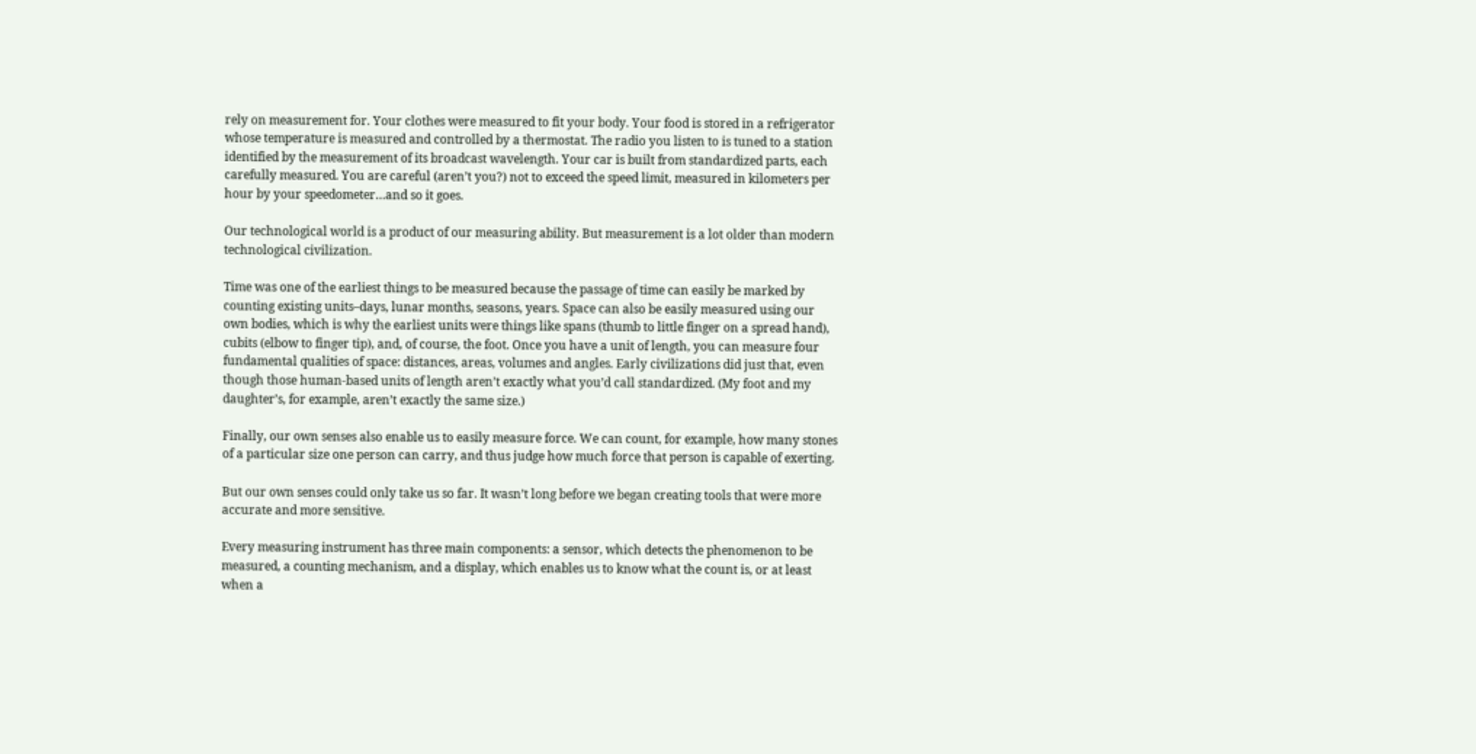rely on measurement for. Your clothes were measured to fit your body. Your food is stored in a refrigerator whose temperature is measured and controlled by a thermostat. The radio you listen to is tuned to a station identified by the measurement of its broadcast wavelength. Your car is built from standardized parts, each carefully measured. You are careful (aren’t you?) not to exceed the speed limit, measured in kilometers per hour by your speedometer…and so it goes.

Our technological world is a product of our measuring ability. But measurement is a lot older than modern technological civilization.

Time was one of the earliest things to be measured because the passage of time can easily be marked by counting existing units–days, lunar months, seasons, years. Space can also be easily measured using our own bodies, which is why the earliest units were things like spans (thumb to little finger on a spread hand), cubits (elbow to finger tip), and, of course, the foot. Once you have a unit of length, you can measure four fundamental qualities of space: distances, areas, volumes and angles. Early civilizations did just that, even though those human-based units of length aren’t exactly what you’d call standardized. (My foot and my daughter’s, for example, aren’t exactly the same size.)

Finally, our own senses also enable us to easily measure force. We can count, for example, how many stones of a particular size one person can carry, and thus judge how much force that person is capable of exerting.

But our own senses could only take us so far. It wasn’t long before we began creating tools that were more accurate and more sensitive.

Every measuring instrument has three main components: a sensor, which detects the phenomenon to be measured, a counting mechanism, and a display, which enables us to know what the count is, or at least when a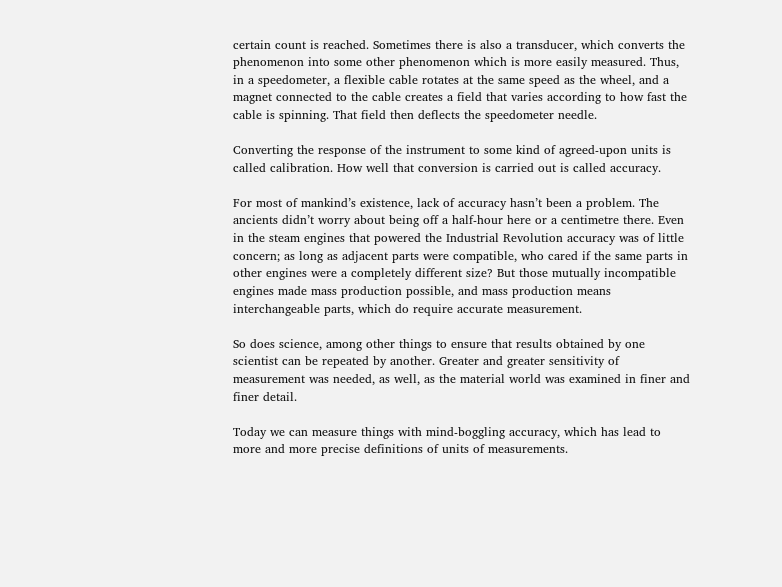certain count is reached. Sometimes there is also a transducer, which converts the phenomenon into some other phenomenon which is more easily measured. Thus, in a speedometer, a flexible cable rotates at the same speed as the wheel, and a magnet connected to the cable creates a field that varies according to how fast the cable is spinning. That field then deflects the speedometer needle.

Converting the response of the instrument to some kind of agreed-upon units is called calibration. How well that conversion is carried out is called accuracy.

For most of mankind’s existence, lack of accuracy hasn’t been a problem. The ancients didn’t worry about being off a half-hour here or a centimetre there. Even in the steam engines that powered the Industrial Revolution accuracy was of little concern; as long as adjacent parts were compatible, who cared if the same parts in other engines were a completely different size? But those mutually incompatible engines made mass production possible, and mass production means interchangeable parts, which do require accurate measurement.

So does science, among other things to ensure that results obtained by one scientist can be repeated by another. Greater and greater sensitivity of measurement was needed, as well, as the material world was examined in finer and finer detail.

Today we can measure things with mind-boggling accuracy, which has lead to more and more precise definitions of units of measurements.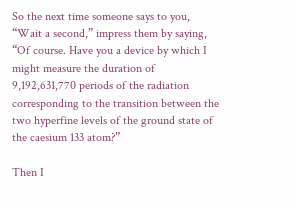So the next time someone says to you, “Wait a second,” impress them by saying, “Of course. Have you a device by which I might measure the duration of 9,192,631,770 periods of the radiation corresponding to the transition between the two hyperfine levels of the ground state of the caesium 133 atom?”

Then I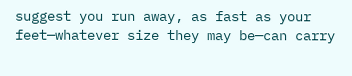suggest you run away, as fast as your feet—whatever size they may be—can carry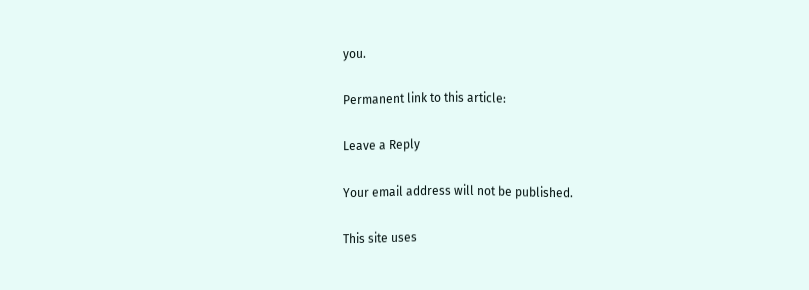you.

Permanent link to this article:

Leave a Reply

Your email address will not be published.

This site uses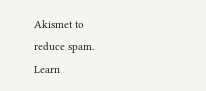Akismet to reduce spam. Learn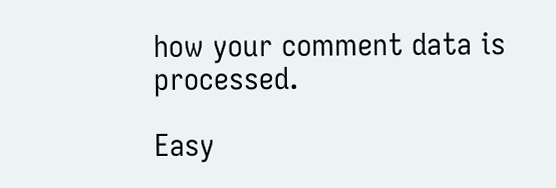how your comment data is processed.

Easy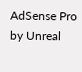AdSense Pro by Unreal